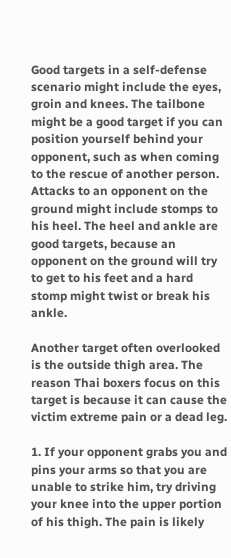Good targets in a self-defense scenario might include the eyes, groin and knees. The tailbone might be a good target if you can position yourself behind your opponent, such as when coming to the rescue of another person. Attacks to an opponent on the ground might include stomps to his heel. The heel and ankle are good targets, because an opponent on the ground will try to get to his feet and a hard stomp might twist or break his ankle.

Another target often overlooked is the outside thigh area. The reason Thai boxers focus on this target is because it can cause the victim extreme pain or a dead leg.

1. If your opponent grabs you and pins your arms so that you are unable to strike him, try driving your knee into the upper portion of his thigh. The pain is likely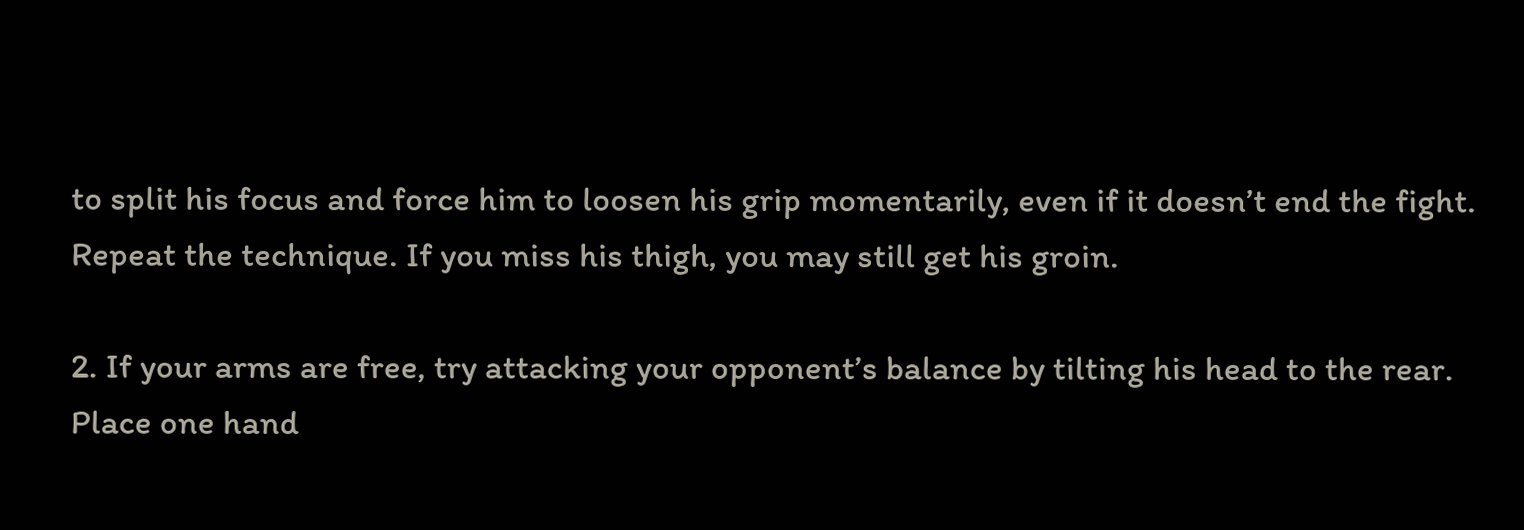to split his focus and force him to loosen his grip momentarily, even if it doesn’t end the fight. Repeat the technique. If you miss his thigh, you may still get his groin.

2. If your arms are free, try attacking your opponent’s balance by tilting his head to the rear. Place one hand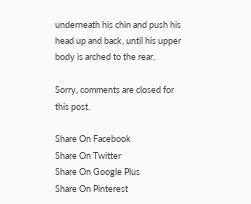underneath his chin and push his head up and back, until his upper body is arched to the rear.

Sorry, comments are closed for this post.

Share On Facebook
Share On Twitter
Share On Google Plus
Share On Pinterest